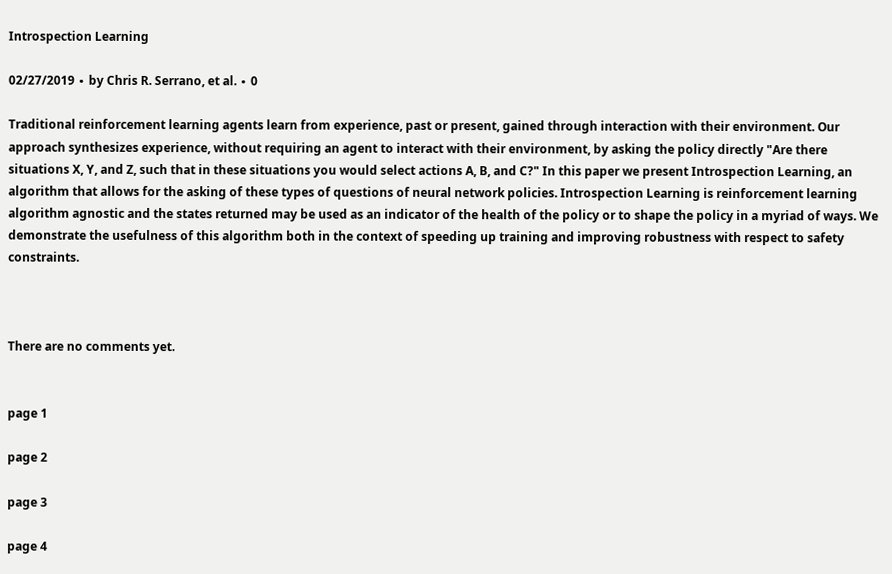Introspection Learning

02/27/2019 ∙ by Chris R. Serrano, et al. ∙ 0

Traditional reinforcement learning agents learn from experience, past or present, gained through interaction with their environment. Our approach synthesizes experience, without requiring an agent to interact with their environment, by asking the policy directly "Are there situations X, Y, and Z, such that in these situations you would select actions A, B, and C?" In this paper we present Introspection Learning, an algorithm that allows for the asking of these types of questions of neural network policies. Introspection Learning is reinforcement learning algorithm agnostic and the states returned may be used as an indicator of the health of the policy or to shape the policy in a myriad of ways. We demonstrate the usefulness of this algorithm both in the context of speeding up training and improving robustness with respect to safety constraints.



There are no comments yet.


page 1

page 2

page 3

page 4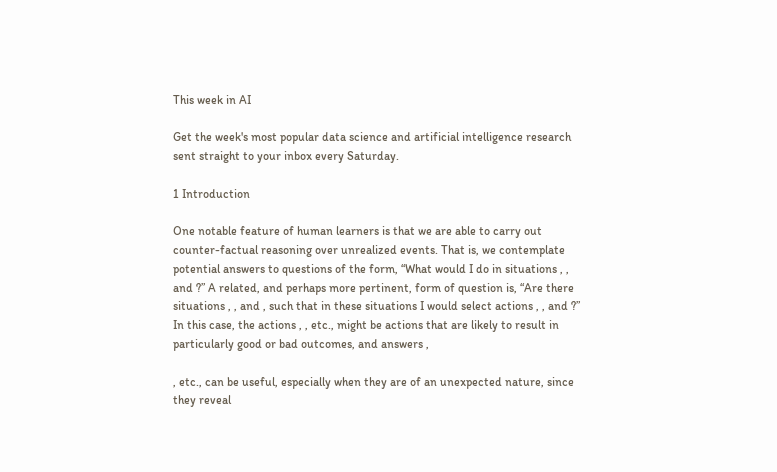This week in AI

Get the week's most popular data science and artificial intelligence research sent straight to your inbox every Saturday.

1 Introduction

One notable feature of human learners is that we are able to carry out counter-factual reasoning over unrealized events. That is, we contemplate potential answers to questions of the form, “What would I do in situations , , and ?” A related, and perhaps more pertinent, form of question is, “Are there situations , , and , such that in these situations I would select actions , , and ?” In this case, the actions , , etc., might be actions that are likely to result in particularly good or bad outcomes, and answers ,

, etc., can be useful, especially when they are of an unexpected nature, since they reveal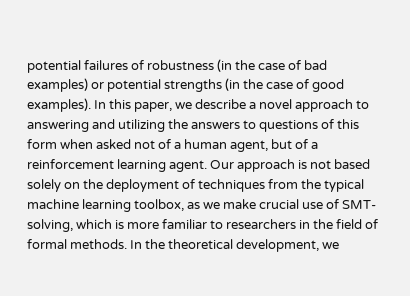potential failures of robustness (in the case of bad examples) or potential strengths (in the case of good examples). In this paper, we describe a novel approach to answering and utilizing the answers to questions of this form when asked not of a human agent, but of a reinforcement learning agent. Our approach is not based solely on the deployment of techniques from the typical machine learning toolbox, as we make crucial use of SMT-solving, which is more familiar to researchers in the field of formal methods. In the theoretical development, we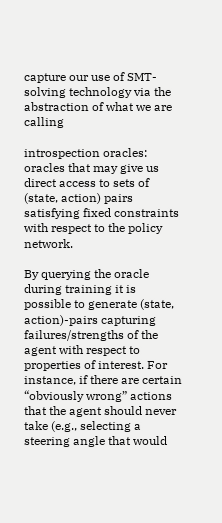capture our use of SMT-solving technology via the abstraction of what we are calling

introspection oracles: oracles that may give us direct access to sets of (state, action) pairs satisfying fixed constraints with respect to the policy network.

By querying the oracle during training it is possible to generate (state, action)-pairs capturing failures/strengths of the agent with respect to properties of interest. For instance, if there are certain “obviously wrong” actions that the agent should never take (e.g., selecting a steering angle that would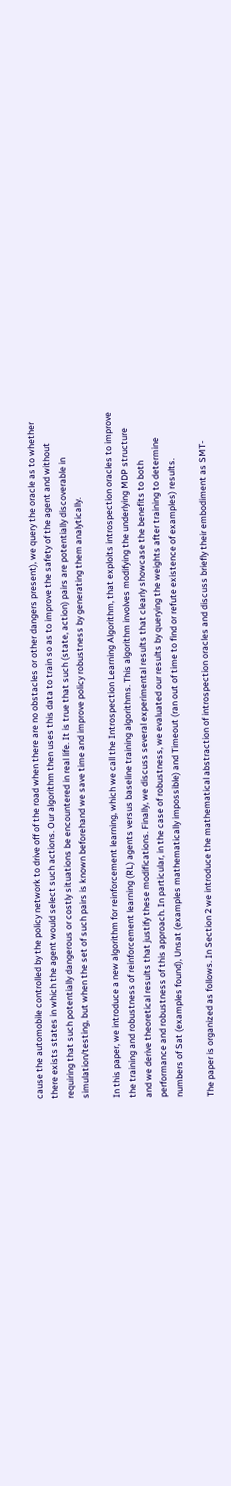cause the automobile controlled by the policy network to drive off of the road when there are no obstacles or other dangers present), we query the oracle as to whether there exists states in which the agent would select such actions. Our algorithm then uses this data to train so as to improve the safety of the agent and without requiring that such potentially dangerous or costly situations be encountered in real life. It is true that such (state, action) pairs are potentially discoverable in simulation/testing, but when the set of such pairs is known beforehand we save time and improve policy robustness by generating them analytically.

In this paper, we introduce a new algorithm for reinforcement learning, which we call the Introspection Learning Algorithm, that exploits introspection oracles to improve the training and robustness of reinforcement learning (RL) agents versus baseline training algorithms. This algorithm involves modifying the underlying MDP structure and we derive theoretical results that justify these modifications. Finally, we discuss several experimental results that clearly showcase the benefits to both performance and robustness of this approach. In particular, in the case of robustness, we evaluated our results by querying the weights after training to determine numbers of Sat (examples found), Unsat (examples mathematically impossible) and Timeout (ran out of time to find or refute existence of examples) results.

The paper is organized as follows. In Section 2 we introduce the mathematical abstraction of introspection oracles and discuss briefly their embodiment as SMT-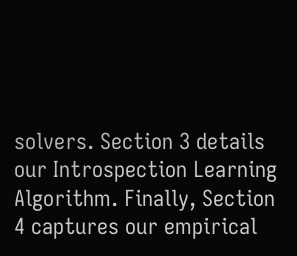solvers. Section 3 details our Introspection Learning Algorithm. Finally, Section 4 captures our empirical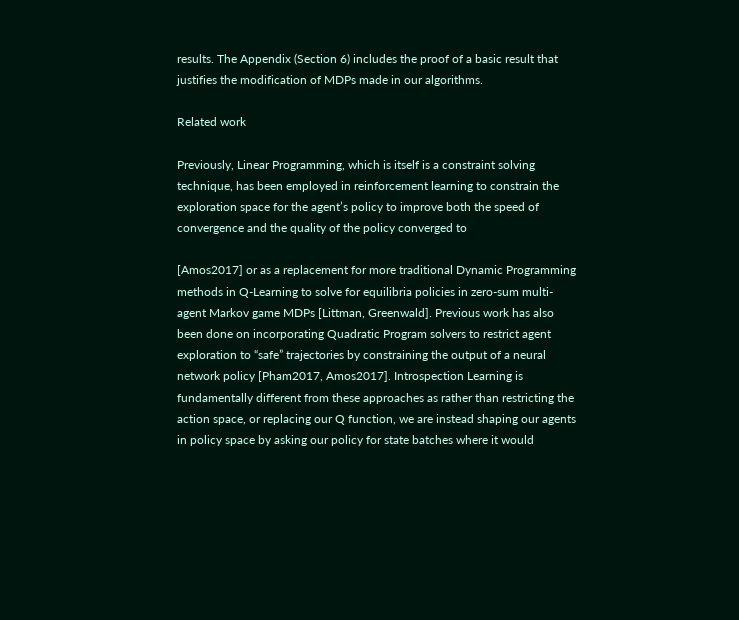results. The Appendix (Section 6) includes the proof of a basic result that justifies the modification of MDPs made in our algorithms.

Related work

Previously, Linear Programming, which is itself is a constraint solving technique, has been employed in reinforcement learning to constrain the exploration space for the agent’s policy to improve both the speed of convergence and the quality of the policy converged to

[Amos2017] or as a replacement for more traditional Dynamic Programming methods in Q-Learning to solve for equilibria policies in zero-sum multi-agent Markov game MDPs [Littman, Greenwald]. Previous work has also been done on incorporating Quadratic Program solvers to restrict agent exploration to “safe” trajectories by constraining the output of a neural network policy [Pham2017, Amos2017]. Introspection Learning is fundamentally different from these approaches as rather than restricting the action space, or replacing our Q function, we are instead shaping our agents in policy space by asking our policy for state batches where it would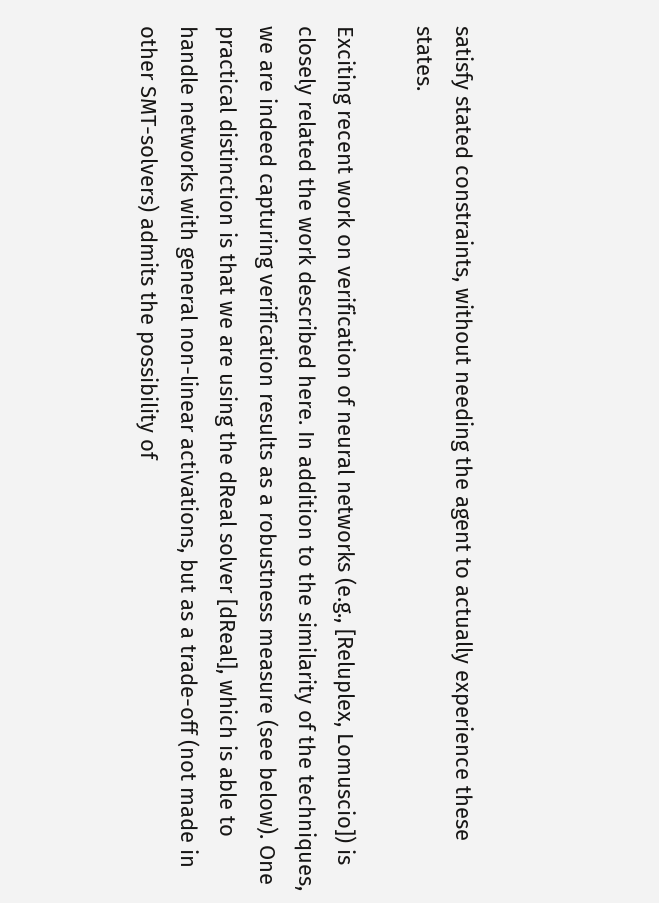satisfy stated constraints, without needing the agent to actually experience these states.

Exciting recent work on verification of neural networks (e.g., [Reluplex, Lomuscio]) is closely related the work described here. In addition to the similarity of the techniques, we are indeed capturing verification results as a robustness measure (see below). One practical distinction is that we are using the dReal solver [dReal], which is able to handle networks with general non-linear activations, but as a trade-off (not made in other SMT-solvers) admits the possibility of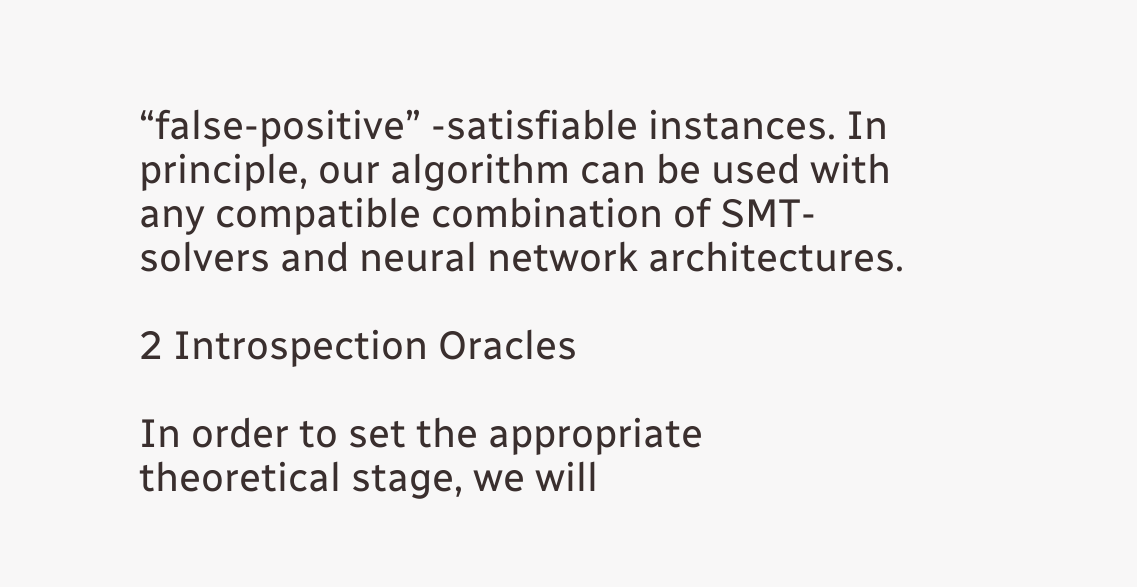“false-positive” -satisfiable instances. In principle, our algorithm can be used with any compatible combination of SMT-solvers and neural network architectures.

2 Introspection Oracles

In order to set the appropriate theoretical stage, we will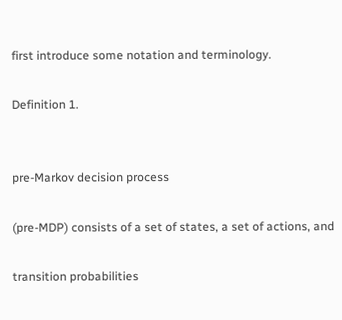first introduce some notation and terminology.

Definition 1.


pre-Markov decision process

(pre-MDP) consists of a set of states, a set of actions, and

transition probabilities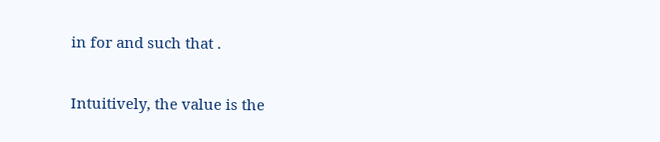in for and such that .

Intuitively, the value is the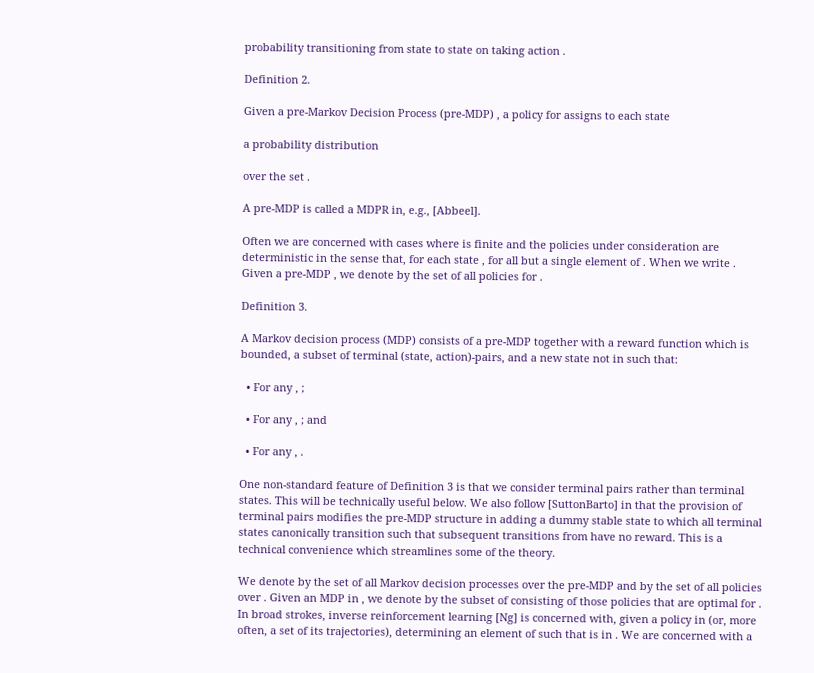probability transitioning from state to state on taking action .

Definition 2.

Given a pre-Markov Decision Process (pre-MDP) , a policy for assigns to each state

a probability distribution

over the set .

A pre-MDP is called a MDPR in, e.g., [Abbeel].

Often we are concerned with cases where is finite and the policies under consideration are deterministic in the sense that, for each state , for all but a single element of . When we write . Given a pre-MDP , we denote by the set of all policies for .

Definition 3.

A Markov decision process (MDP) consists of a pre-MDP together with a reward function which is bounded, a subset of terminal (state, action)-pairs, and a new state not in such that:

  • For any , ;

  • For any , ; and

  • For any , .

One non-standard feature of Definition 3 is that we consider terminal pairs rather than terminal states. This will be technically useful below. We also follow [SuttonBarto] in that the provision of terminal pairs modifies the pre-MDP structure in adding a dummy stable state to which all terminal states canonically transition such that subsequent transitions from have no reward. This is a technical convenience which streamlines some of the theory.

We denote by the set of all Markov decision processes over the pre-MDP and by the set of all policies over . Given an MDP in , we denote by the subset of consisting of those policies that are optimal for . In broad strokes, inverse reinforcement learning [Ng] is concerned with, given a policy in (or, more often, a set of its trajectories), determining an element of such that is in . We are concerned with a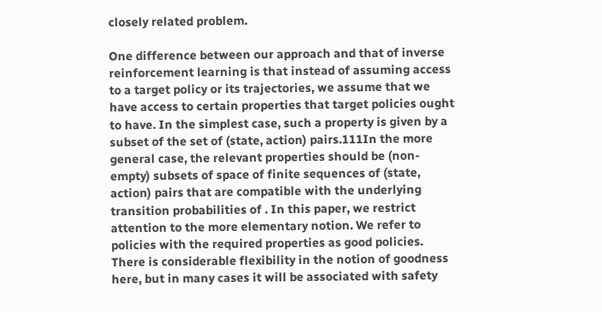closely related problem.

One difference between our approach and that of inverse reinforcement learning is that instead of assuming access to a target policy or its trajectories, we assume that we have access to certain properties that target policies ought to have. In the simplest case, such a property is given by a subset of the set of (state, action) pairs.111In the more general case, the relevant properties should be (non-empty) subsets of space of finite sequences of (state, action) pairs that are compatible with the underlying transition probabilities of . In this paper, we restrict attention to the more elementary notion. We refer to policies with the required properties as good policies. There is considerable flexibility in the notion of goodness here, but in many cases it will be associated with safety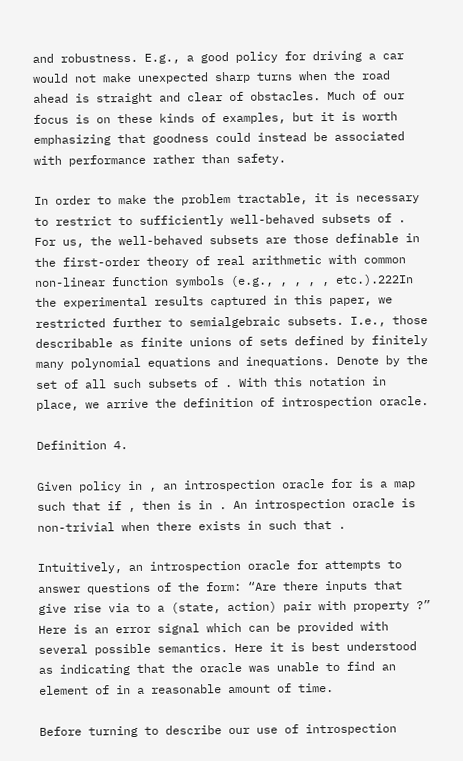and robustness. E.g., a good policy for driving a car would not make unexpected sharp turns when the road ahead is straight and clear of obstacles. Much of our focus is on these kinds of examples, but it is worth emphasizing that goodness could instead be associated with performance rather than safety.

In order to make the problem tractable, it is necessary to restrict to sufficiently well-behaved subsets of . For us, the well-behaved subsets are those definable in the first-order theory of real arithmetic with common non-linear function symbols (e.g., , , , , etc.).222In the experimental results captured in this paper, we restricted further to semialgebraic subsets. I.e., those describable as finite unions of sets defined by finitely many polynomial equations and inequations. Denote by the set of all such subsets of . With this notation in place, we arrive the definition of introspection oracle.

Definition 4.

Given policy in , an introspection oracle for is a map such that if , then is in . An introspection oracle is non-trivial when there exists in such that .

Intuitively, an introspection oracle for attempts to answer questions of the form: “Are there inputs that give rise via to a (state, action) pair with property ?” Here is an error signal which can be provided with several possible semantics. Here it is best understood as indicating that the oracle was unable to find an element of in a reasonable amount of time.

Before turning to describe our use of introspection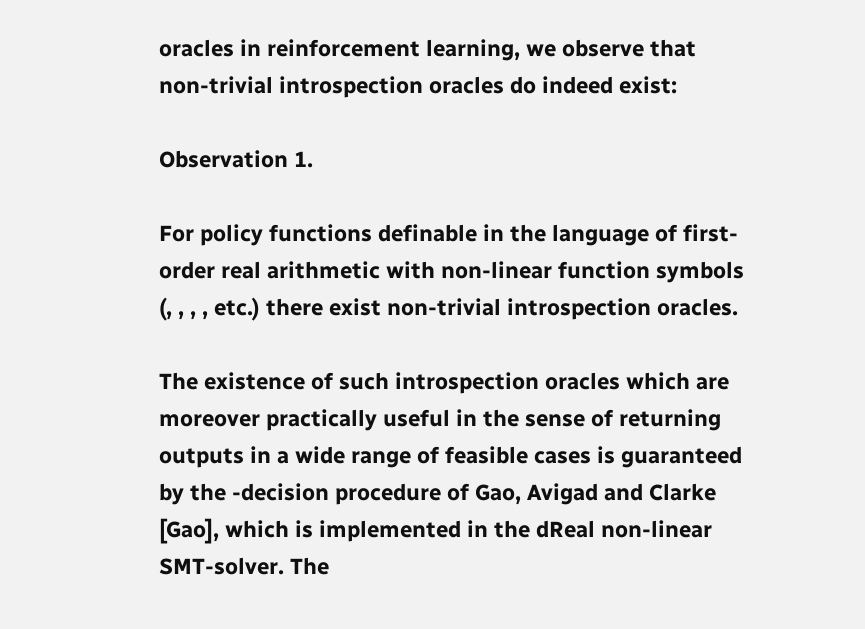oracles in reinforcement learning, we observe that non-trivial introspection oracles do indeed exist:

Observation 1.

For policy functions definable in the language of first-order real arithmetic with non-linear function symbols (, , , , etc.) there exist non-trivial introspection oracles.

The existence of such introspection oracles which are moreover practically useful in the sense of returning outputs in a wide range of feasible cases is guaranteed by the -decision procedure of Gao, Avigad and Clarke [Gao], which is implemented in the dReal non-linear SMT-solver. The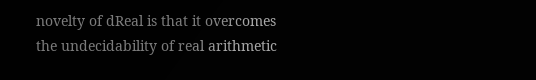novelty of dReal is that it overcomes the undecidability of real arithmetic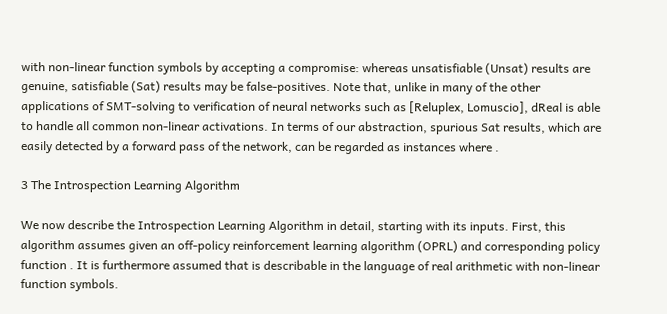with non-linear function symbols by accepting a compromise: whereas unsatisfiable (Unsat) results are genuine, satisfiable (Sat) results may be false-positives. Note that, unlike in many of the other applications of SMT-solving to verification of neural networks such as [Reluplex, Lomuscio], dReal is able to handle all common non-linear activations. In terms of our abstraction, spurious Sat results, which are easily detected by a forward pass of the network, can be regarded as instances where .

3 The Introspection Learning Algorithm

We now describe the Introspection Learning Algorithm in detail, starting with its inputs. First, this algorithm assumes given an off-policy reinforcement learning algorithm (OPRL) and corresponding policy function . It is furthermore assumed that is describable in the language of real arithmetic with non-linear function symbols.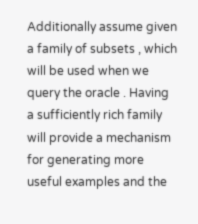Additionally assume given a family of subsets , which will be used when we query the oracle . Having a sufficiently rich family will provide a mechanism for generating more useful examples and the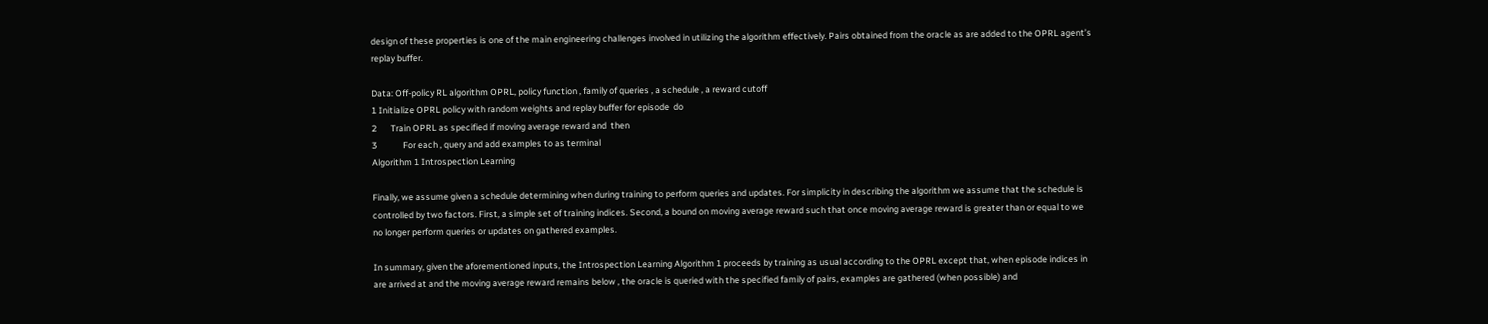design of these properties is one of the main engineering challenges involved in utilizing the algorithm effectively. Pairs obtained from the oracle as are added to the OPRL agent’s replay buffer.

Data: Off-policy RL algorithm OPRL, policy function , family of queries , a schedule , a reward cutoff
1 Initialize OPRL policy with random weights and replay buffer for episode  do
2       Train OPRL as specified if moving average reward and  then
3             For each , query and add examples to as terminal
Algorithm 1 Introspection Learning

Finally, we assume given a schedule determining when during training to perform queries and updates. For simplicity in describing the algorithm we assume that the schedule is controlled by two factors. First, a simple set of training indices. Second, a bound on moving average reward such that once moving average reward is greater than or equal to we no longer perform queries or updates on gathered examples.

In summary, given the aforementioned inputs, the Introspection Learning Algorithm 1 proceeds by training as usual according to the OPRL except that, when episode indices in are arrived at and the moving average reward remains below , the oracle is queried with the specified family of pairs, examples are gathered (when possible) and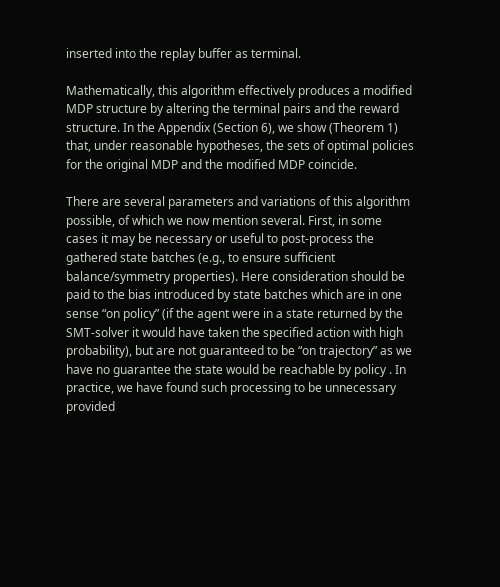inserted into the replay buffer as terminal.

Mathematically, this algorithm effectively produces a modified MDP structure by altering the terminal pairs and the reward structure. In the Appendix (Section 6), we show (Theorem 1) that, under reasonable hypotheses, the sets of optimal policies for the original MDP and the modified MDP coincide.

There are several parameters and variations of this algorithm possible, of which we now mention several. First, in some cases it may be necessary or useful to post-process the gathered state batches (e.g., to ensure sufficient balance/symmetry properties). Here consideration should be paid to the bias introduced by state batches which are in one sense “on policy” (if the agent were in a state returned by the SMT-solver it would have taken the specified action with high probability), but are not guaranteed to be “on trajectory” as we have no guarantee the state would be reachable by policy . In practice, we have found such processing to be unnecessary provided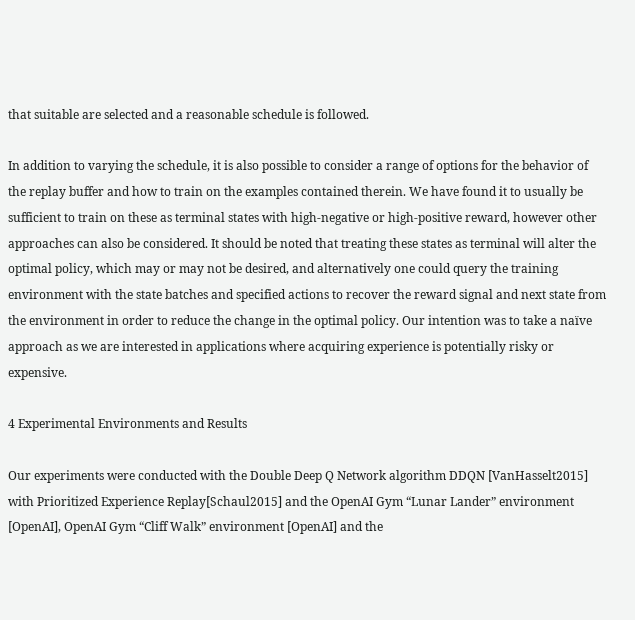that suitable are selected and a reasonable schedule is followed.

In addition to varying the schedule, it is also possible to consider a range of options for the behavior of the replay buffer and how to train on the examples contained therein. We have found it to usually be sufficient to train on these as terminal states with high-negative or high-positive reward, however other approaches can also be considered. It should be noted that treating these states as terminal will alter the optimal policy, which may or may not be desired, and alternatively one could query the training environment with the state batches and specified actions to recover the reward signal and next state from the environment in order to reduce the change in the optimal policy. Our intention was to take a naïve approach as we are interested in applications where acquiring experience is potentially risky or expensive.

4 Experimental Environments and Results

Our experiments were conducted with the Double Deep Q Network algorithm DDQN [VanHasselt2015] with Prioritized Experience Replay[Schaul2015] and the OpenAI Gym “Lunar Lander” environment [OpenAI], OpenAI Gym “Cliff Walk” environment [OpenAI] and the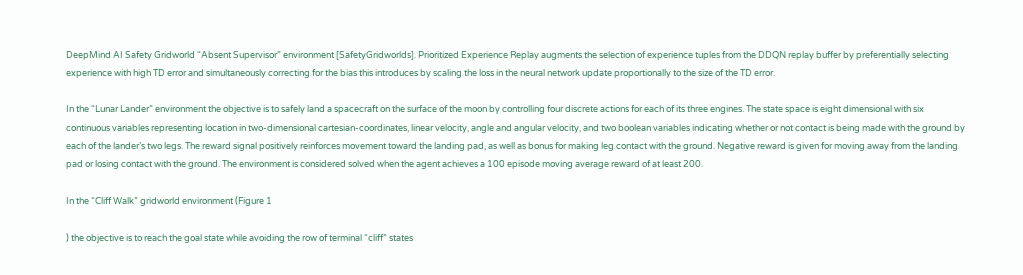DeepMind AI Safety Gridworld “Absent Supervisor” environment [SafetyGridworlds]. Prioritized Experience Replay augments the selection of experience tuples from the DDQN replay buffer by preferentially selecting experience with high TD error and simultaneously correcting for the bias this introduces by scaling the loss in the neural network update proportionally to the size of the TD error.

In the “Lunar Lander” environment the objective is to safely land a spacecraft on the surface of the moon by controlling four discrete actions for each of its three engines. The state space is eight dimensional with six continuous variables representing location in two-dimensional cartesian-coordinates, linear velocity, angle and angular velocity, and two boolean variables indicating whether or not contact is being made with the ground by each of the lander’s two legs. The reward signal positively reinforces movement toward the landing pad, as well as bonus for making leg contact with the ground. Negative reward is given for moving away from the landing pad or losing contact with the ground. The environment is considered solved when the agent achieves a 100 episode moving average reward of at least 200.

In the “Cliff Walk” gridworld environment (Figure 1

) the objective is to reach the goal state while avoiding the row of terminal “cliff” states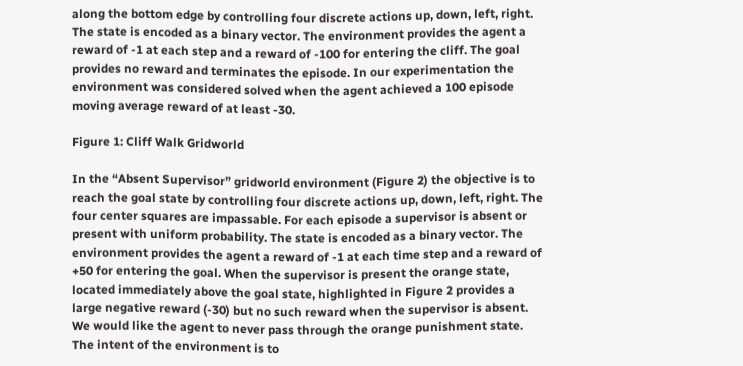along the bottom edge by controlling four discrete actions up, down, left, right. The state is encoded as a binary vector. The environment provides the agent a reward of -1 at each step and a reward of -100 for entering the cliff. The goal provides no reward and terminates the episode. In our experimentation the environment was considered solved when the agent achieved a 100 episode moving average reward of at least -30.

Figure 1: Cliff Walk Gridworld

In the “Absent Supervisor” gridworld environment (Figure 2) the objective is to reach the goal state by controlling four discrete actions up, down, left, right. The four center squares are impassable. For each episode a supervisor is absent or present with uniform probability. The state is encoded as a binary vector. The environment provides the agent a reward of -1 at each time step and a reward of +50 for entering the goal. When the supervisor is present the orange state, located immediately above the goal state, highlighted in Figure 2 provides a large negative reward (-30) but no such reward when the supervisor is absent. We would like the agent to never pass through the orange punishment state. The intent of the environment is to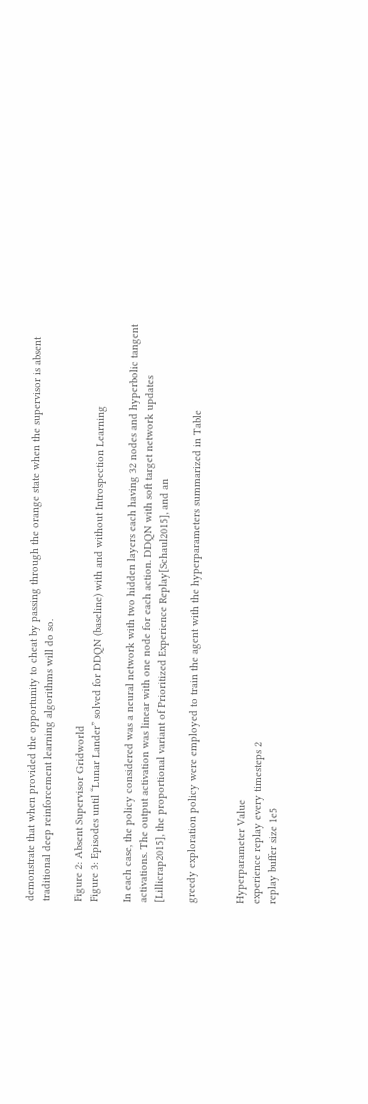demonstrate that when provided the opportunity to cheat by passing through the orange state when the supervisor is absent traditional deep reinforcement learning algorithms will do so.

Figure 2: Absent Supervisor Gridworld
Figure 3: Episodes until “Lunar Lander” solved for DDQN (baseline) with and without Introspection Learning

In each case, the policy considered was a neural network with two hidden layers each having 32 nodes and hyperbolic tangent activations. The output activation was linear with one node for each action. DDQN with soft target network updates [Lillicrap2015], the proportional variant of Prioritized Experience Replay[Schaul2015], and an

greedy exploration policy were employed to train the agent with the hyperparameters summarized in Table


Hyperparameter Value
experience replay every timesteps 2
replay buffer size 1e5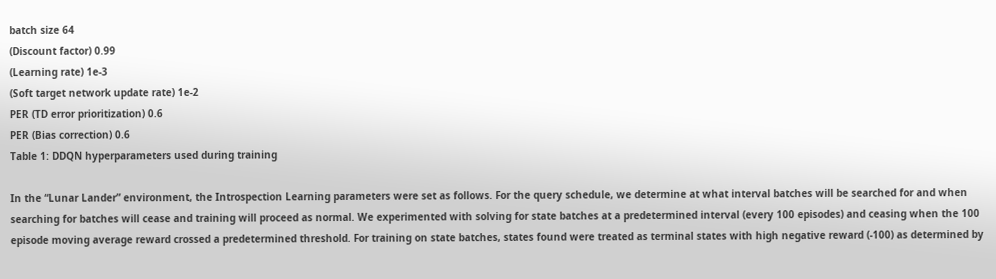batch size 64
(Discount factor) 0.99
(Learning rate) 1e-3
(Soft target network update rate) 1e-2
PER (TD error prioritization) 0.6
PER (Bias correction) 0.6
Table 1: DDQN hyperparameters used during training

In the “Lunar Lander” environment, the Introspection Learning parameters were set as follows. For the query schedule, we determine at what interval batches will be searched for and when searching for batches will cease and training will proceed as normal. We experimented with solving for state batches at a predetermined interval (every 100 episodes) and ceasing when the 100 episode moving average reward crossed a predetermined threshold. For training on state batches, states found were treated as terminal states with high negative reward (-100) as determined by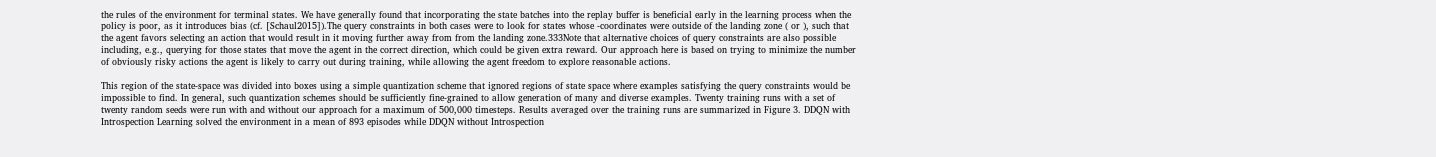the rules of the environment for terminal states. We have generally found that incorporating the state batches into the replay buffer is beneficial early in the learning process when the policy is poor, as it introduces bias (cf. [Schaul2015]).The query constraints in both cases were to look for states whose -coordinates were outside of the landing zone ( or ), such that the agent favors selecting an action that would result in it moving further away from from the landing zone.333Note that alternative choices of query constraints are also possible including, e.g., querying for those states that move the agent in the correct direction, which could be given extra reward. Our approach here is based on trying to minimize the number of obviously risky actions the agent is likely to carry out during training, while allowing the agent freedom to explore reasonable actions.

This region of the state-space was divided into boxes using a simple quantization scheme that ignored regions of state space where examples satisfying the query constraints would be impossible to find. In general, such quantization schemes should be sufficiently fine-grained to allow generation of many and diverse examples. Twenty training runs with a set of twenty random seeds were run with and without our approach for a maximum of 500,000 timesteps. Results averaged over the training runs are summarized in Figure 3. DDQN with Introspection Learning solved the environment in a mean of 893 episodes while DDQN without Introspection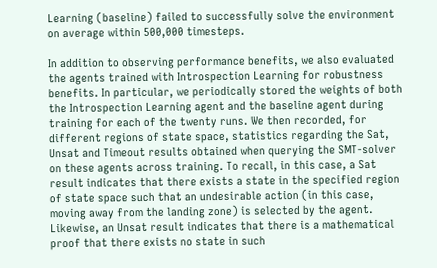Learning (baseline) failed to successfully solve the environment on average within 500,000 timesteps.

In addition to observing performance benefits, we also evaluated the agents trained with Introspection Learning for robustness benefits. In particular, we periodically stored the weights of both the Introspection Learning agent and the baseline agent during training for each of the twenty runs. We then recorded, for different regions of state space, statistics regarding the Sat, Unsat and Timeout results obtained when querying the SMT-solver on these agents across training. To recall, in this case, a Sat result indicates that there exists a state in the specified region of state space such that an undesirable action (in this case, moving away from the landing zone) is selected by the agent. Likewise, an Unsat result indicates that there is a mathematical proof that there exists no state in such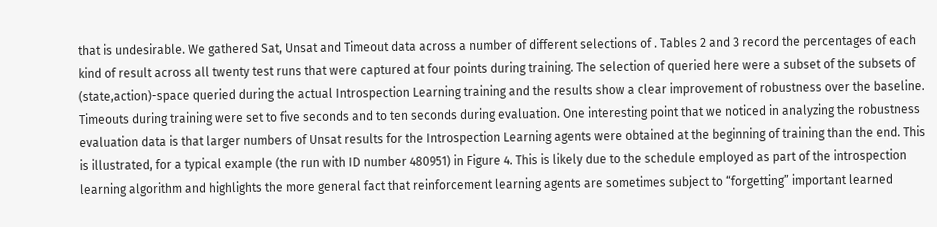that is undesirable. We gathered Sat, Unsat and Timeout data across a number of different selections of . Tables 2 and 3 record the percentages of each kind of result across all twenty test runs that were captured at four points during training. The selection of queried here were a subset of the subsets of (state,action)-space queried during the actual Introspection Learning training and the results show a clear improvement of robustness over the baseline. Timeouts during training were set to five seconds and to ten seconds during evaluation. One interesting point that we noticed in analyzing the robustness evaluation data is that larger numbers of Unsat results for the Introspection Learning agents were obtained at the beginning of training than the end. This is illustrated, for a typical example (the run with ID number 480951) in Figure 4. This is likely due to the schedule employed as part of the introspection learning algorithm and highlights the more general fact that reinforcement learning agents are sometimes subject to “forgetting” important learned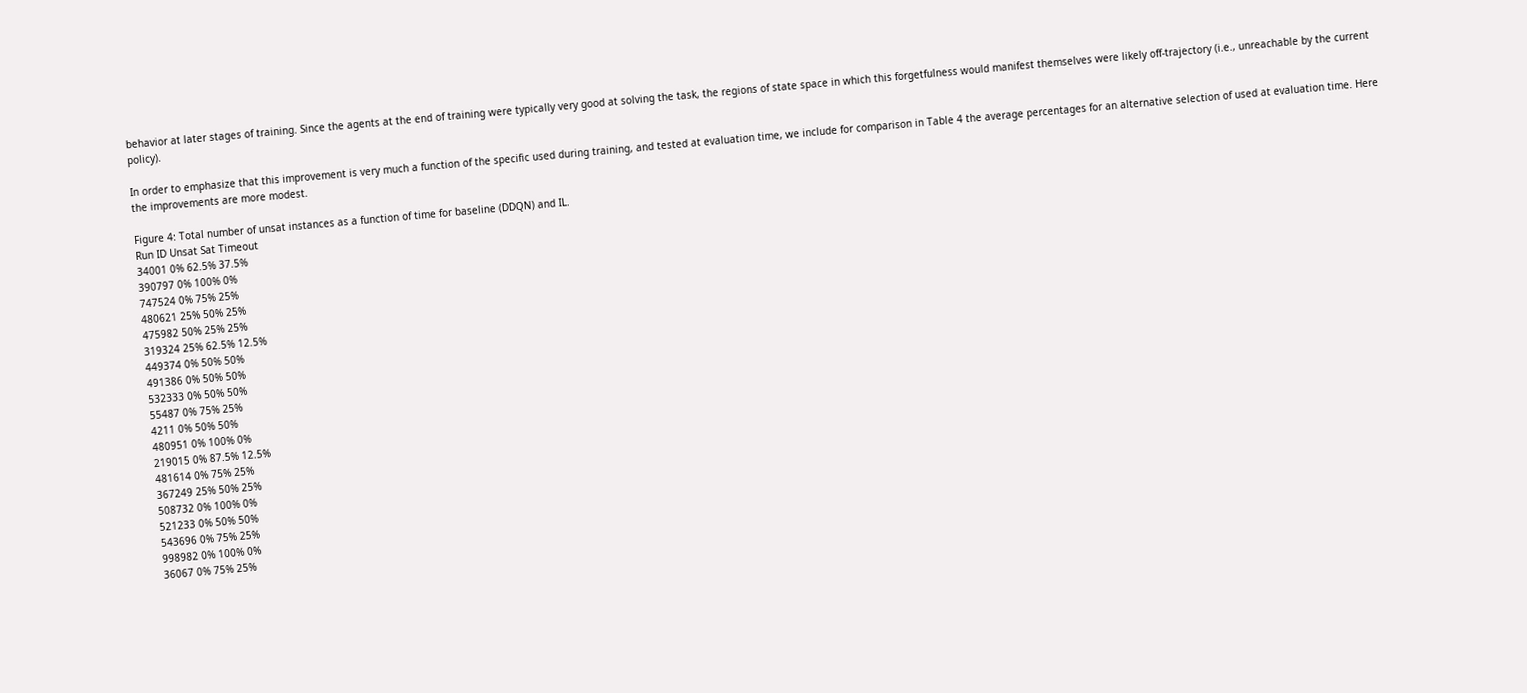behavior at later stages of training. Since the agents at the end of training were typically very good at solving the task, the regions of state space in which this forgetfulness would manifest themselves were likely off-trajectory (i.e., unreachable by the current policy).

In order to emphasize that this improvement is very much a function of the specific used during training, and tested at evaluation time, we include for comparison in Table 4 the average percentages for an alternative selection of used at evaluation time. Here the improvements are more modest.

Figure 4: Total number of unsat instances as a function of time for baseline (DDQN) and IL.
Run ID Unsat Sat Timeout
34001 0% 62.5% 37.5%
390797 0% 100% 0%
747524 0% 75% 25%
480621 25% 50% 25%
475982 50% 25% 25%
319324 25% 62.5% 12.5%
449374 0% 50% 50%
491386 0% 50% 50%
532333 0% 50% 50%
55487 0% 75% 25%
4211 0% 50% 50%
480951 0% 100% 0%
219015 0% 87.5% 12.5%
481614 0% 75% 25%
367249 25% 50% 25%
508732 0% 100% 0%
521233 0% 50% 50%
543696 0% 75% 25%
998982 0% 100% 0%
36067 0% 75% 25%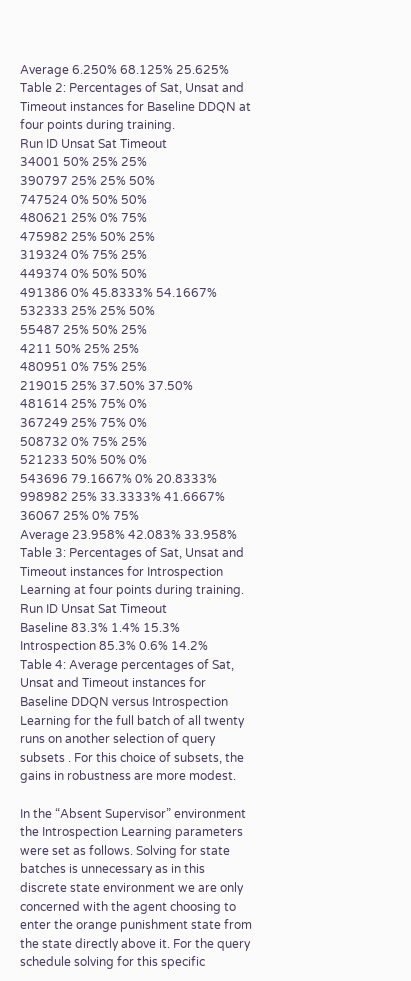Average 6.250% 68.125% 25.625%
Table 2: Percentages of Sat, Unsat and Timeout instances for Baseline DDQN at four points during training.
Run ID Unsat Sat Timeout
34001 50% 25% 25%
390797 25% 25% 50%
747524 0% 50% 50%
480621 25% 0% 75%
475982 25% 50% 25%
319324 0% 75% 25%
449374 0% 50% 50%
491386 0% 45.8333% 54.1667%
532333 25% 25% 50%
55487 25% 50% 25%
4211 50% 25% 25%
480951 0% 75% 25%
219015 25% 37.50% 37.50%
481614 25% 75% 0%
367249 25% 75% 0%
508732 0% 75% 25%
521233 50% 50% 0%
543696 79.1667% 0% 20.8333%
998982 25% 33.3333% 41.6667%
36067 25% 0% 75%
Average 23.958% 42.083% 33.958%
Table 3: Percentages of Sat, Unsat and Timeout instances for Introspection Learning at four points during training.
Run ID Unsat Sat Timeout
Baseline 83.3% 1.4% 15.3%
Introspection 85.3% 0.6% 14.2%
Table 4: Average percentages of Sat, Unsat and Timeout instances for Baseline DDQN versus Introspection Learning for the full batch of all twenty runs on another selection of query subsets . For this choice of subsets, the gains in robustness are more modest.

In the “Absent Supervisor” environment the Introspection Learning parameters were set as follows. Solving for state batches is unnecessary as in this discrete state environment we are only concerned with the agent choosing to enter the orange punishment state from the state directly above it. For the query schedule solving for this specific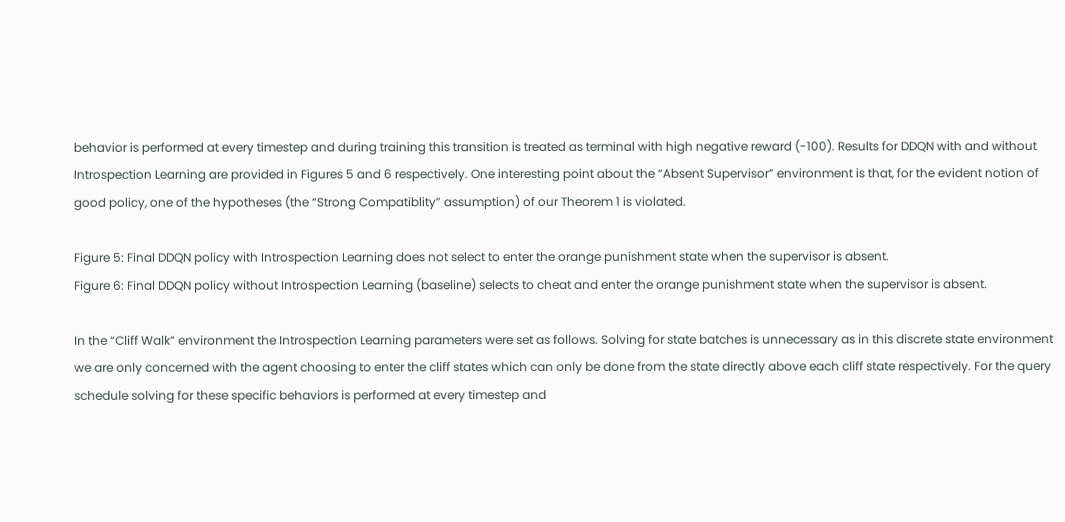behavior is performed at every timestep and during training this transition is treated as terminal with high negative reward (-100). Results for DDQN with and without Introspection Learning are provided in Figures 5 and 6 respectively. One interesting point about the “Absent Supervisor” environment is that, for the evident notion of good policy, one of the hypotheses (the “Strong Compatiblity” assumption) of our Theorem 1 is violated.

Figure 5: Final DDQN policy with Introspection Learning does not select to enter the orange punishment state when the supervisor is absent.
Figure 6: Final DDQN policy without Introspection Learning (baseline) selects to cheat and enter the orange punishment state when the supervisor is absent.

In the “Cliff Walk” environment the Introspection Learning parameters were set as follows. Solving for state batches is unnecessary as in this discrete state environment we are only concerned with the agent choosing to enter the cliff states which can only be done from the state directly above each cliff state respectively. For the query schedule solving for these specific behaviors is performed at every timestep and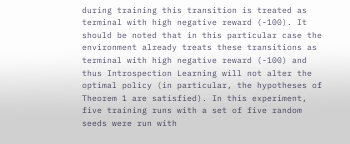during training this transition is treated as terminal with high negative reward (-100). It should be noted that in this particular case the environment already treats these transitions as terminal with high negative reward (-100) and thus Introspection Learning will not alter the optimal policy (in particular, the hypotheses of Theorem 1 are satisfied). In this experiment, five training runs with a set of five random seeds were run with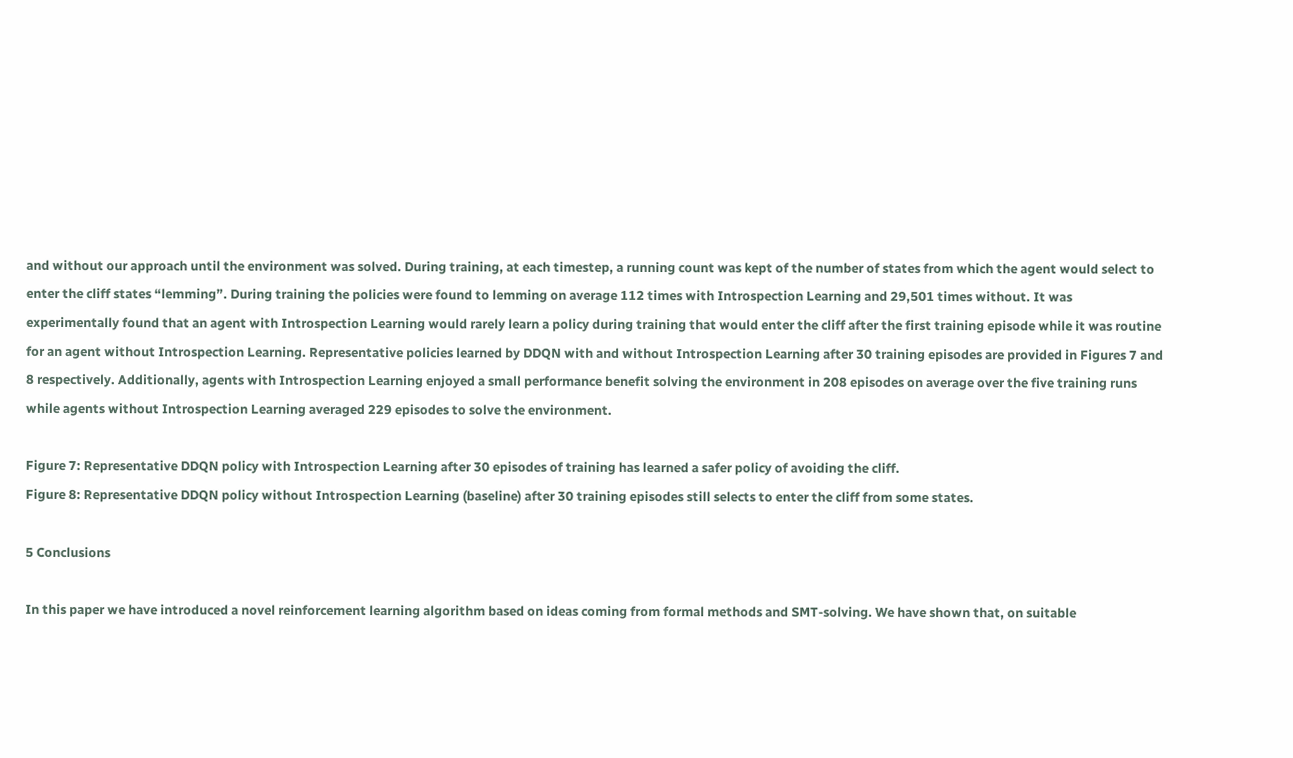and without our approach until the environment was solved. During training, at each timestep, a running count was kept of the number of states from which the agent would select to enter the cliff states “lemming”. During training the policies were found to lemming on average 112 times with Introspection Learning and 29,501 times without. It was experimentally found that an agent with Introspection Learning would rarely learn a policy during training that would enter the cliff after the first training episode while it was routine for an agent without Introspection Learning. Representative policies learned by DDQN with and without Introspection Learning after 30 training episodes are provided in Figures 7 and 8 respectively. Additionally, agents with Introspection Learning enjoyed a small performance benefit solving the environment in 208 episodes on average over the five training runs while agents without Introspection Learning averaged 229 episodes to solve the environment.

Figure 7: Representative DDQN policy with Introspection Learning after 30 episodes of training has learned a safer policy of avoiding the cliff.
Figure 8: Representative DDQN policy without Introspection Learning (baseline) after 30 training episodes still selects to enter the cliff from some states.

5 Conclusions

In this paper we have introduced a novel reinforcement learning algorithm based on ideas coming from formal methods and SMT-solving. We have shown that, on suitable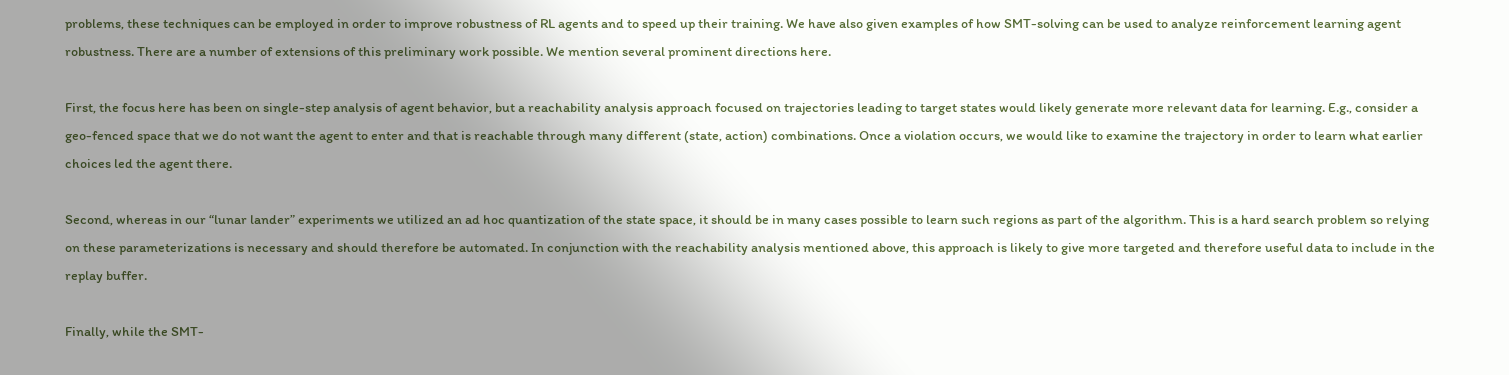problems, these techniques can be employed in order to improve robustness of RL agents and to speed up their training. We have also given examples of how SMT-solving can be used to analyze reinforcement learning agent robustness. There are a number of extensions of this preliminary work possible. We mention several prominent directions here.

First, the focus here has been on single-step analysis of agent behavior, but a reachability analysis approach focused on trajectories leading to target states would likely generate more relevant data for learning. E.g., consider a geo-fenced space that we do not want the agent to enter and that is reachable through many different (state, action) combinations. Once a violation occurs, we would like to examine the trajectory in order to learn what earlier choices led the agent there.

Second, whereas in our “lunar lander” experiments we utilized an ad hoc quantization of the state space, it should be in many cases possible to learn such regions as part of the algorithm. This is a hard search problem so relying on these parameterizations is necessary and should therefore be automated. In conjunction with the reachability analysis mentioned above, this approach is likely to give more targeted and therefore useful data to include in the replay buffer.

Finally, while the SMT-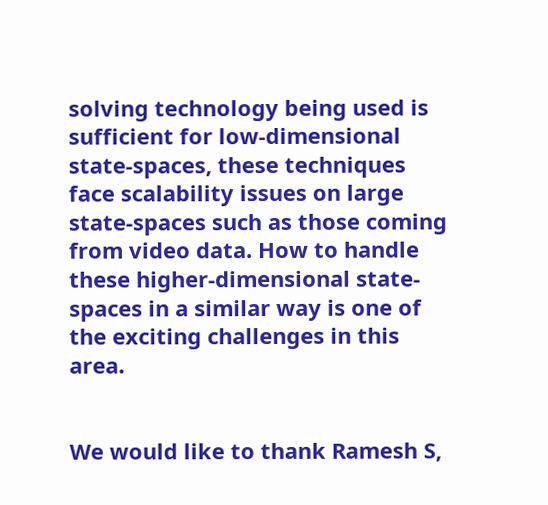solving technology being used is sufficient for low-dimensional state-spaces, these techniques face scalability issues on large state-spaces such as those coming from video data. How to handle these higher-dimensional state-spaces in a similar way is one of the exciting challenges in this area.


We would like to thank Ramesh S,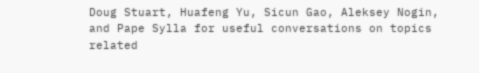Doug Stuart, Huafeng Yu, Sicun Gao, Aleksey Nogin, and Pape Sylla for useful conversations on topics related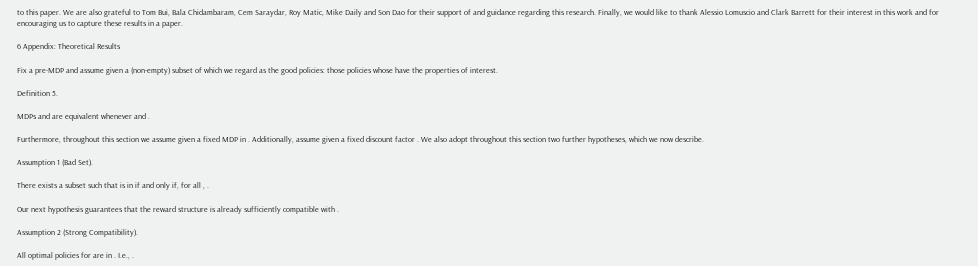to this paper. We are also grateful to Tom Bui, Bala Chidambaram, Cem Saraydar, Roy Matic, Mike Daily and Son Dao for their support of and guidance regarding this research. Finally, we would like to thank Alessio Lomuscio and Clark Barrett for their interest in this work and for encouraging us to capture these results in a paper.

6 Appendix: Theoretical Results

Fix a pre-MDP and assume given a (non-empty) subset of which we regard as the good policies: those policies whose have the properties of interest.

Definition 5.

MDPs and are equivalent whenever and .

Furthermore, throughout this section we assume given a fixed MDP in . Additionally, assume given a fixed discount factor . We also adopt throughout this section two further hypotheses, which we now describe.

Assumption 1 (Bad Set).

There exists a subset such that is in if and only if, for all , .

Our next hypothesis guarantees that the reward structure is already sufficiently compatible with .

Assumption 2 (Strong Compatibility).

All optimal policies for are in . I.e., .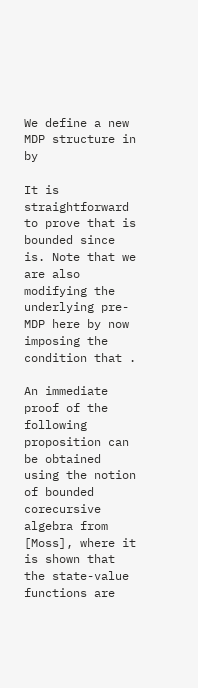We define a new MDP structure in by

It is straightforward to prove that is bounded since is. Note that we are also modifying the underlying pre-MDP here by now imposing the condition that .

An immediate proof of the following proposition can be obtained using the notion of bounded corecursive algebra from [Moss], where it is shown that the state-value functions are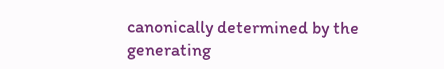canonically determined by the generating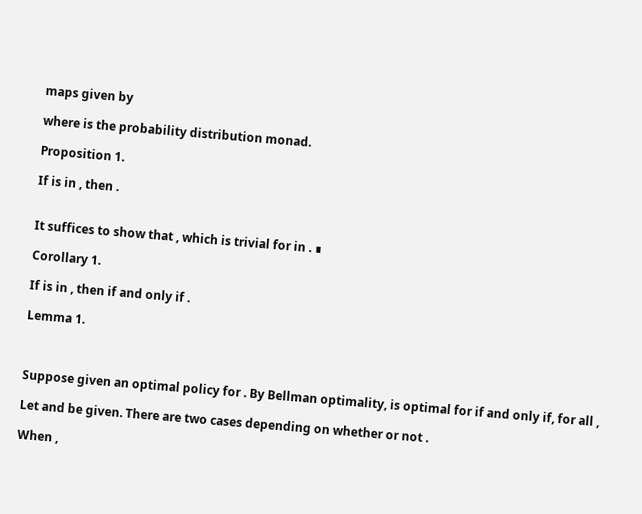maps given by

where is the probability distribution monad.

Proposition 1.

If is in , then .


It suffices to show that , which is trivial for in . ∎

Corollary 1.

If is in , then if and only if .

Lemma 1.



Suppose given an optimal policy for . By Bellman optimality, is optimal for if and only if, for all ,

Let and be given. There are two cases depending on whether or not .

When ,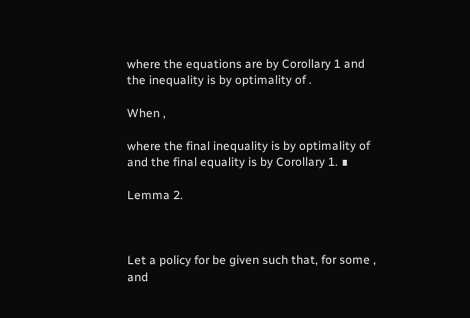where the equations are by Corollary 1 and the inequality is by optimality of .

When ,

where the final inequality is by optimality of and the final equality is by Corollary 1. ∎

Lemma 2.



Let a policy for be given such that, for some , and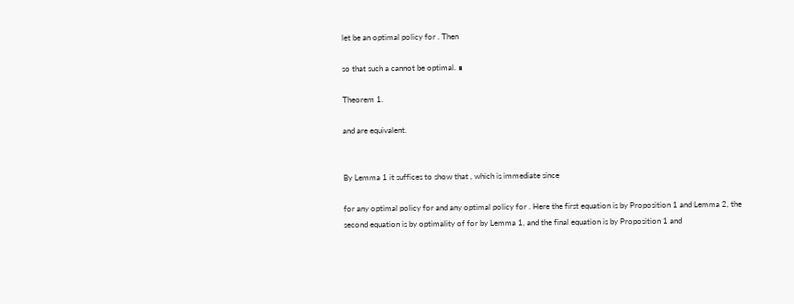let be an optimal policy for . Then

so that such a cannot be optimal. ∎

Theorem 1.

and are equivalent.


By Lemma 1 it suffices to show that , which is immediate since

for any optimal policy for and any optimal policy for . Here the first equation is by Proposition 1 and Lemma 2, the second equation is by optimality of for by Lemma 1, and the final equation is by Proposition 1 and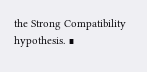the Strong Compatibility hypothesis. ∎